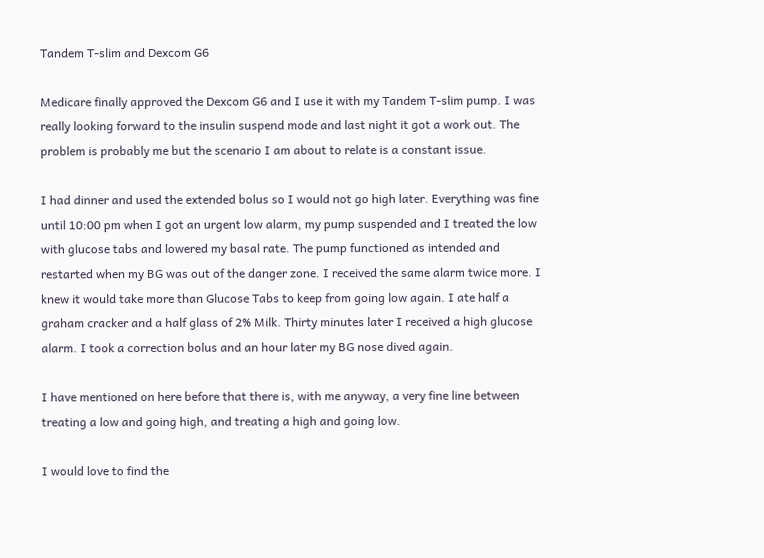Tandem T-slim and Dexcom G6

Medicare finally approved the Dexcom G6 and I use it with my Tandem T-slim pump. I was really looking forward to the insulin suspend mode and last night it got a work out. The problem is probably me but the scenario I am about to relate is a constant issue.

I had dinner and used the extended bolus so I would not go high later. Everything was fine until 10:00 pm when I got an urgent low alarm, my pump suspended and I treated the low with glucose tabs and lowered my basal rate. The pump functioned as intended and restarted when my BG was out of the danger zone. I received the same alarm twice more. I knew it would take more than Glucose Tabs to keep from going low again. I ate half a graham cracker and a half glass of 2% Milk. Thirty minutes later I received a high glucose alarm. I took a correction bolus and an hour later my BG nose dived again.

I have mentioned on here before that there is, with me anyway, a very fine line between treating a low and going high, and treating a high and going low.

I would love to find the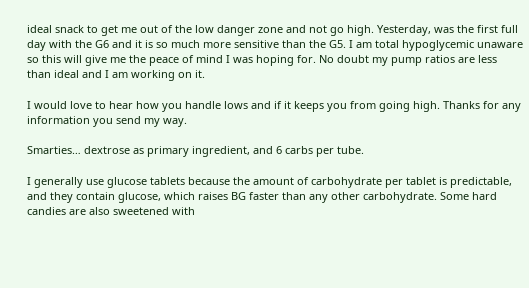ideal snack to get me out of the low danger zone and not go high. Yesterday, was the first full day with the G6 and it is so much more sensitive than the G5. I am total hypoglycemic unaware so this will give me the peace of mind I was hoping for. No doubt my pump ratios are less than ideal and I am working on it.

I would love to hear how you handle lows and if it keeps you from going high. Thanks for any information you send my way.

Smarties… dextrose as primary ingredient, and 6 carbs per tube.

I generally use glucose tablets because the amount of carbohydrate per tablet is predictable, and they contain glucose, which raises BG faster than any other carbohydrate. Some hard candies are also sweetened with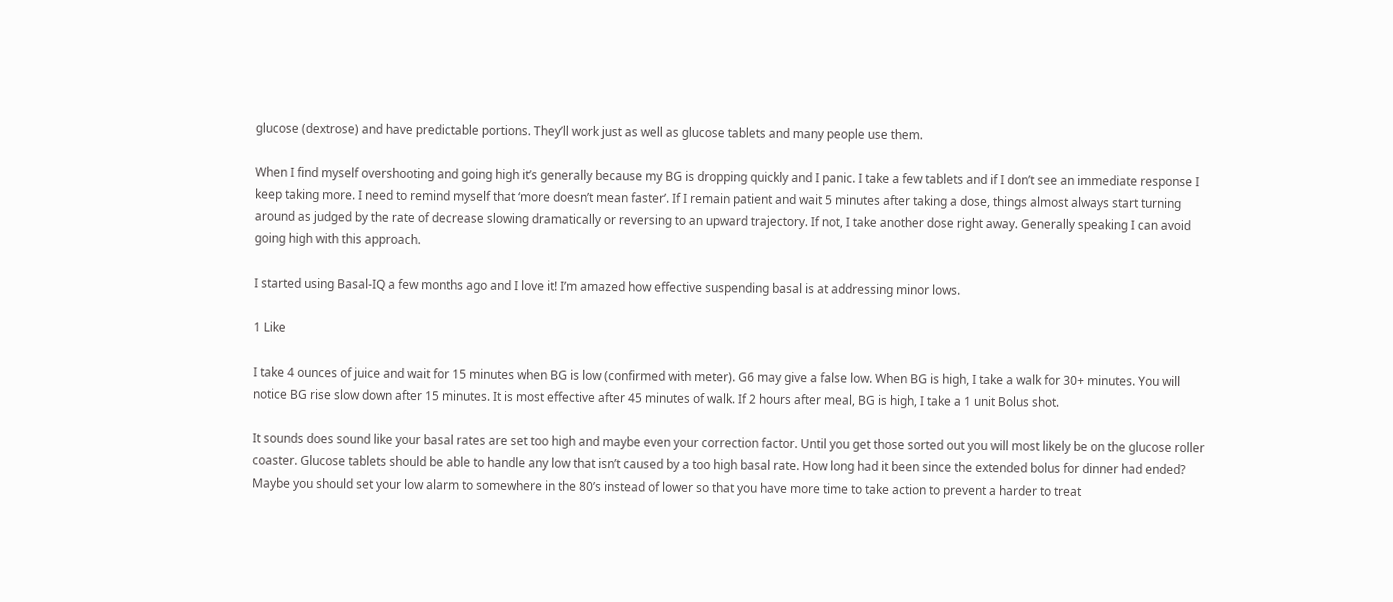glucose (dextrose) and have predictable portions. They’ll work just as well as glucose tablets and many people use them.

When I find myself overshooting and going high it’s generally because my BG is dropping quickly and I panic. I take a few tablets and if I don’t see an immediate response I keep taking more. I need to remind myself that ‘more doesn’t mean faster’. If I remain patient and wait 5 minutes after taking a dose, things almost always start turning around as judged by the rate of decrease slowing dramatically or reversing to an upward trajectory. If not, I take another dose right away. Generally speaking I can avoid going high with this approach.

I started using Basal-IQ a few months ago and I love it! I’m amazed how effective suspending basal is at addressing minor lows.

1 Like

I take 4 ounces of juice and wait for 15 minutes when BG is low (confirmed with meter). G6 may give a false low. When BG is high, I take a walk for 30+ minutes. You will notice BG rise slow down after 15 minutes. It is most effective after 45 minutes of walk. If 2 hours after meal, BG is high, I take a 1 unit Bolus shot.

It sounds does sound like your basal rates are set too high and maybe even your correction factor. Until you get those sorted out you will most likely be on the glucose roller coaster. Glucose tablets should be able to handle any low that isn’t caused by a too high basal rate. How long had it been since the extended bolus for dinner had ended? Maybe you should set your low alarm to somewhere in the 80’s instead of lower so that you have more time to take action to prevent a harder to treat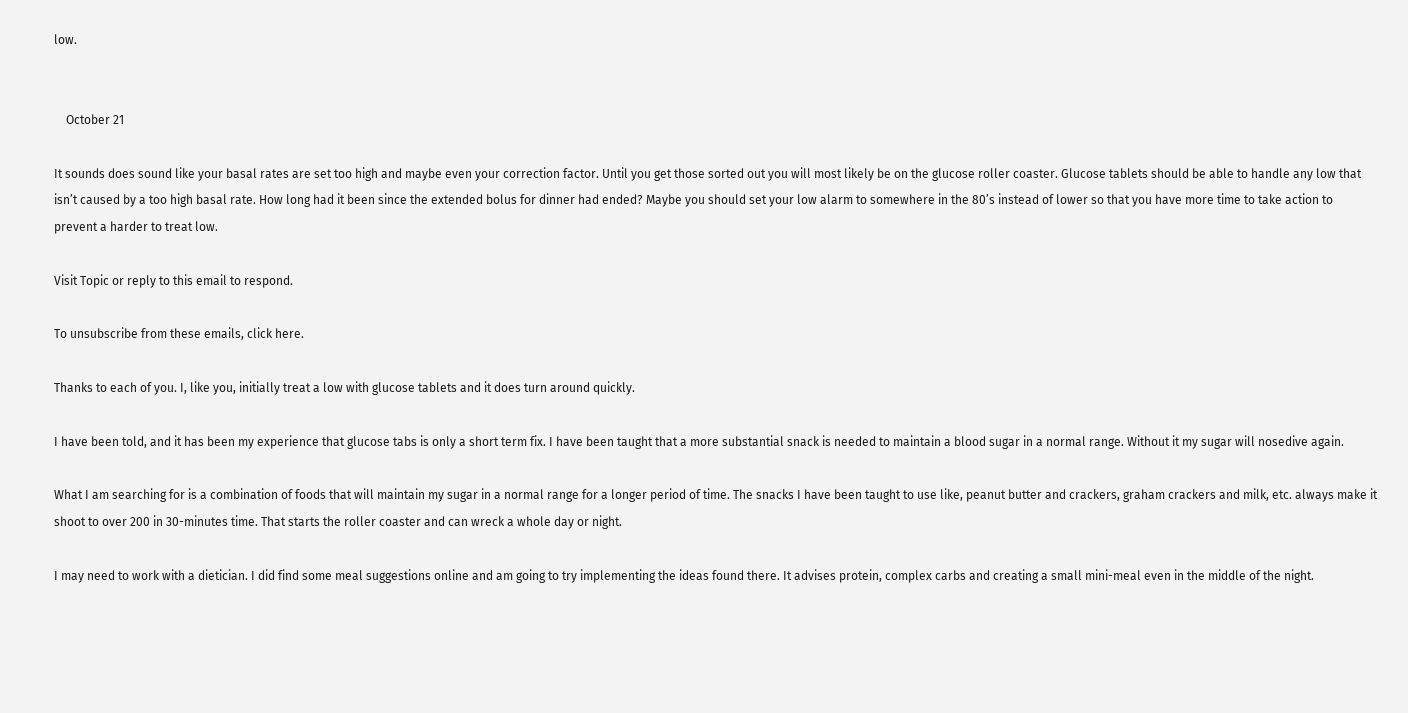low.


    October 21

It sounds does sound like your basal rates are set too high and maybe even your correction factor. Until you get those sorted out you will most likely be on the glucose roller coaster. Glucose tablets should be able to handle any low that isn’t caused by a too high basal rate. How long had it been since the extended bolus for dinner had ended? Maybe you should set your low alarm to somewhere in the 80’s instead of lower so that you have more time to take action to prevent a harder to treat low.

Visit Topic or reply to this email to respond.

To unsubscribe from these emails, click here.

Thanks to each of you. I, like you, initially treat a low with glucose tablets and it does turn around quickly.

I have been told, and it has been my experience that glucose tabs is only a short term fix. I have been taught that a more substantial snack is needed to maintain a blood sugar in a normal range. Without it my sugar will nosedive again.

What I am searching for is a combination of foods that will maintain my sugar in a normal range for a longer period of time. The snacks I have been taught to use like, peanut butter and crackers, graham crackers and milk, etc. always make it shoot to over 200 in 30-minutes time. That starts the roller coaster and can wreck a whole day or night.

I may need to work with a dietician. I did find some meal suggestions online and am going to try implementing the ideas found there. It advises protein, complex carbs and creating a small mini-meal even in the middle of the night.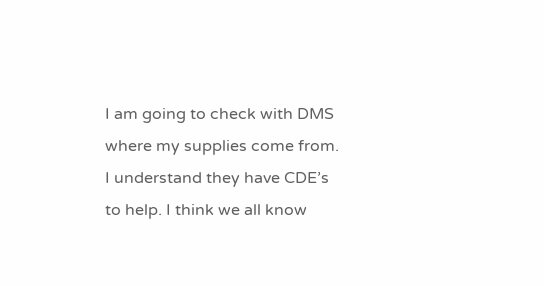I am going to check with DMS where my supplies come from. I understand they have CDE’s to help. I think we all know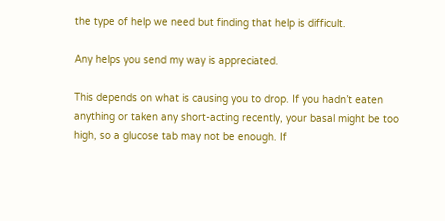the type of help we need but finding that help is difficult.

Any helps you send my way is appreciated.

This depends on what is causing you to drop. If you hadn’t eaten anything or taken any short-acting recently, your basal might be too high, so a glucose tab may not be enough. If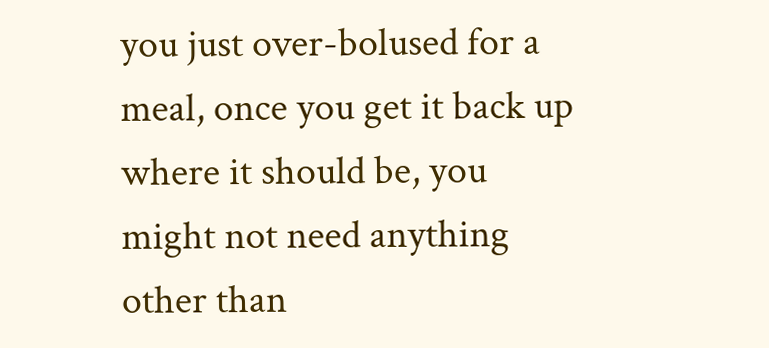you just over-bolused for a meal, once you get it back up where it should be, you might not need anything other than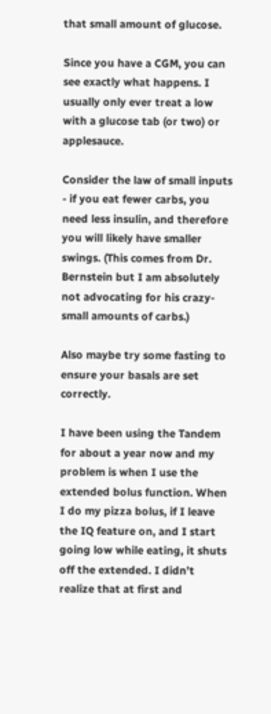that small amount of glucose.

Since you have a CGM, you can see exactly what happens. I usually only ever treat a low with a glucose tab (or two) or applesauce.

Consider the law of small inputs - if you eat fewer carbs, you need less insulin, and therefore you will likely have smaller swings. (This comes from Dr. Bernstein but I am absolutely not advocating for his crazy-small amounts of carbs.)

Also maybe try some fasting to ensure your basals are set correctly.

I have been using the Tandem for about a year now and my problem is when I use the extended bolus function. When I do my pizza bolus, if I leave the IQ feature on, and I start going low while eating, it shuts off the extended. I didn’t realize that at first and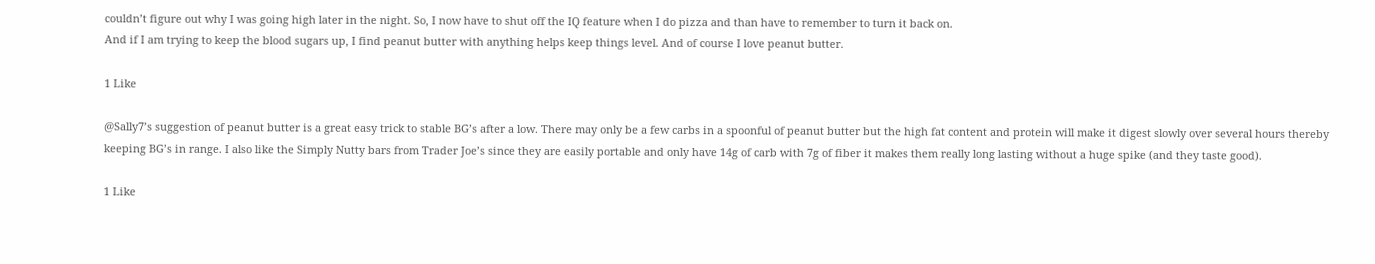couldn’t figure out why I was going high later in the night. So, I now have to shut off the IQ feature when I do pizza and than have to remember to turn it back on.
And if I am trying to keep the blood sugars up, I find peanut butter with anything helps keep things level. And of course I love peanut butter.

1 Like

@Sally7’s suggestion of peanut butter is a great easy trick to stable BG’s after a low. There may only be a few carbs in a spoonful of peanut butter but the high fat content and protein will make it digest slowly over several hours thereby keeping BG’s in range. I also like the Simply Nutty bars from Trader Joe’s since they are easily portable and only have 14g of carb with 7g of fiber it makes them really long lasting without a huge spike (and they taste good).

1 Like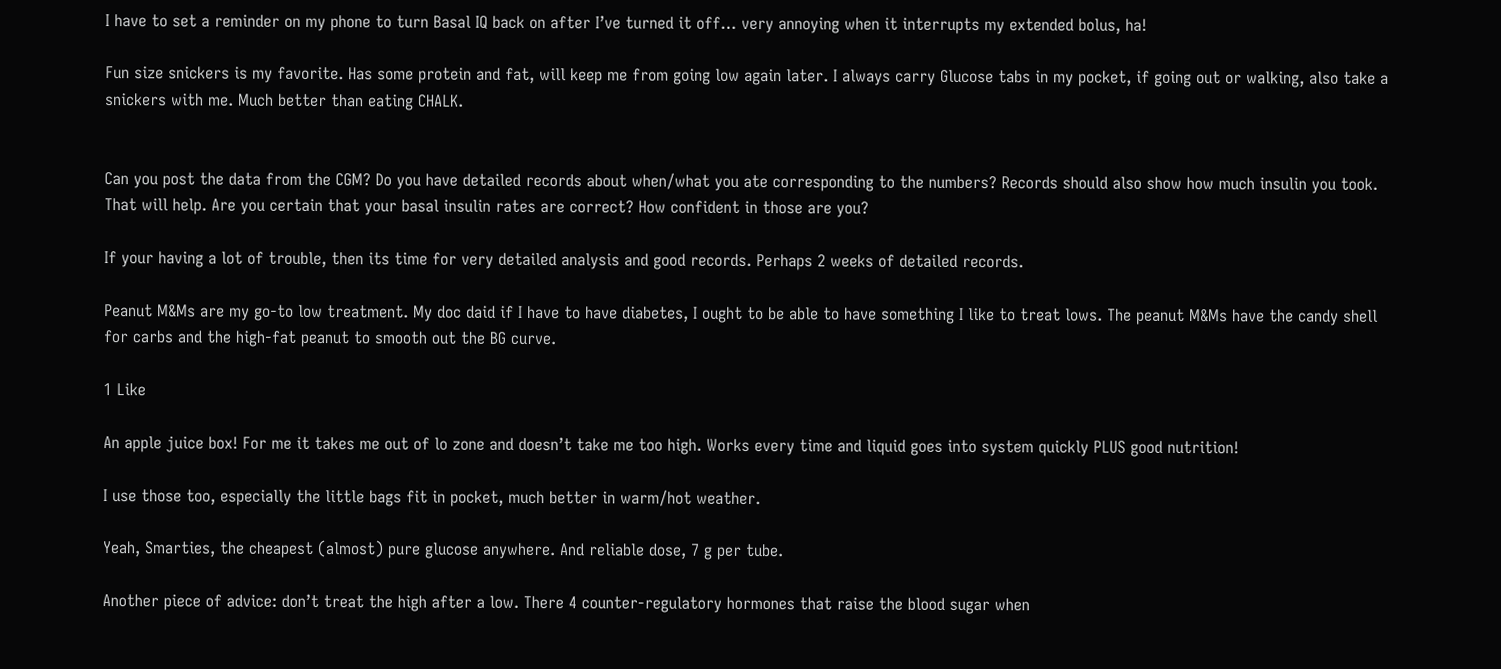I have to set a reminder on my phone to turn Basal IQ back on after I’ve turned it off… very annoying when it interrupts my extended bolus, ha!

Fun size snickers is my favorite. Has some protein and fat, will keep me from going low again later. I always carry Glucose tabs in my pocket, if going out or walking, also take a snickers with me. Much better than eating CHALK.


Can you post the data from the CGM? Do you have detailed records about when/what you ate corresponding to the numbers? Records should also show how much insulin you took. That will help. Are you certain that your basal insulin rates are correct? How confident in those are you?

If your having a lot of trouble, then its time for very detailed analysis and good records. Perhaps 2 weeks of detailed records.

Peanut M&Ms are my go-to low treatment. My doc daid if I have to have diabetes, I ought to be able to have something I like to treat lows. The peanut M&Ms have the candy shell for carbs and the high-fat peanut to smooth out the BG curve.

1 Like

An apple juice box! For me it takes me out of lo zone and doesn’t take me too high. Works every time and liquid goes into system quickly PLUS good nutrition!

I use those too, especially the little bags fit in pocket, much better in warm/hot weather.

Yeah, Smarties, the cheapest (almost) pure glucose anywhere. And reliable dose, 7 g per tube.

Another piece of advice: don’t treat the high after a low. There 4 counter-regulatory hormones that raise the blood sugar when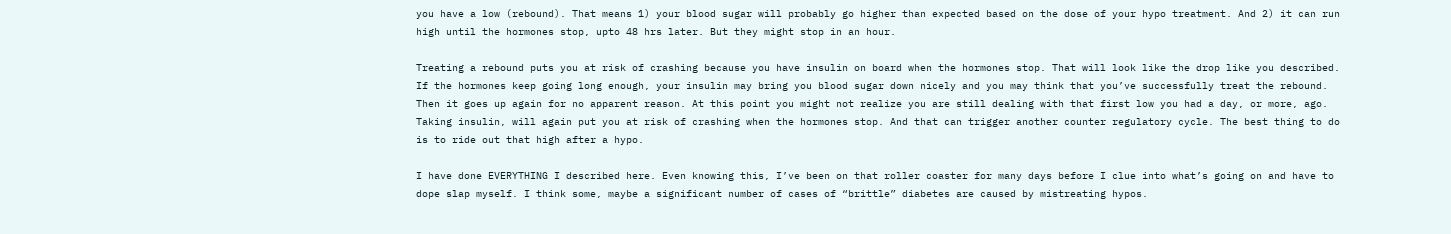you have a low (rebound). That means 1) your blood sugar will probably go higher than expected based on the dose of your hypo treatment. And 2) it can run high until the hormones stop, upto 48 hrs later. But they might stop in an hour.

Treating a rebound puts you at risk of crashing because you have insulin on board when the hormones stop. That will look like the drop like you described. If the hormones keep going long enough, your insulin may bring you blood sugar down nicely and you may think that you’ve successfully treat the rebound. Then it goes up again for no apparent reason. At this point you might not realize you are still dealing with that first low you had a day, or more, ago. Taking insulin, will again put you at risk of crashing when the hormones stop. And that can trigger another counter regulatory cycle. The best thing to do is to ride out that high after a hypo.

I have done EVERYTHING I described here. Even knowing this, I’ve been on that roller coaster for many days before I clue into what’s going on and have to dope slap myself. I think some, maybe a significant number of cases of “brittle” diabetes are caused by mistreating hypos.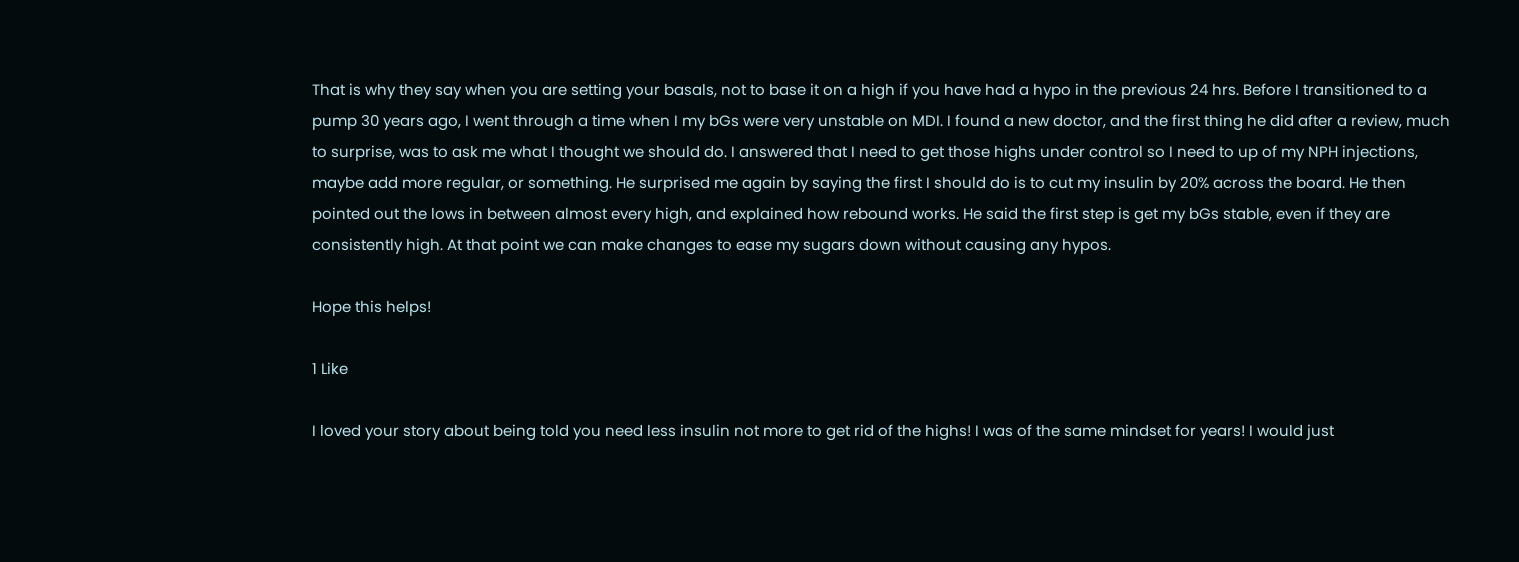That is why they say when you are setting your basals, not to base it on a high if you have had a hypo in the previous 24 hrs. Before I transitioned to a pump 30 years ago, I went through a time when I my bGs were very unstable on MDI. I found a new doctor, and the first thing he did after a review, much to surprise, was to ask me what I thought we should do. I answered that I need to get those highs under control so I need to up of my NPH injections, maybe add more regular, or something. He surprised me again by saying the first I should do is to cut my insulin by 20% across the board. He then pointed out the lows in between almost every high, and explained how rebound works. He said the first step is get my bGs stable, even if they are consistently high. At that point we can make changes to ease my sugars down without causing any hypos.

Hope this helps!

1 Like

I loved your story about being told you need less insulin not more to get rid of the highs! I was of the same mindset for years! I would just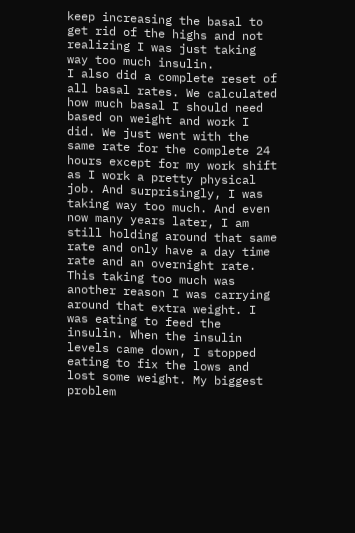keep increasing the basal to get rid of the highs and not realizing I was just taking way too much insulin.
I also did a complete reset of all basal rates. We calculated how much basal I should need based on weight and work I did. We just went with the same rate for the complete 24 hours except for my work shift as I work a pretty physical job. And surprisingly, I was taking way too much. And even now many years later, I am still holding around that same rate and only have a day time rate and an overnight rate.
This taking too much was another reason I was carrying around that extra weight. I was eating to feed the insulin. When the insulin levels came down, I stopped eating to fix the lows and lost some weight. My biggest problem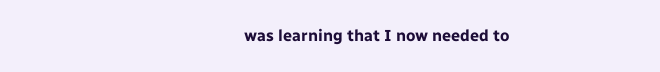was learning that I now needed to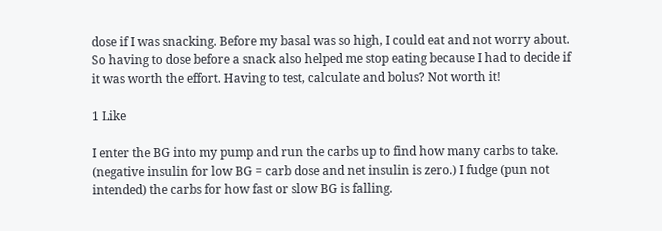dose if I was snacking. Before my basal was so high, I could eat and not worry about. So having to dose before a snack also helped me stop eating because I had to decide if it was worth the effort. Having to test, calculate and bolus? Not worth it!

1 Like

I enter the BG into my pump and run the carbs up to find how many carbs to take. (negative insulin for low BG = carb dose and net insulin is zero.) I fudge (pun not intended) the carbs for how fast or slow BG is falling.